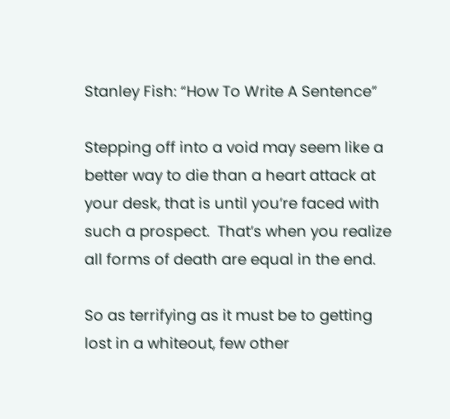Stanley Fish: “How To Write A Sentence”

Stepping off into a void may seem like a better way to die than a heart attack at your desk, that is until you’re faced with such a prospect.  That’s when you realize all forms of death are equal in the end.

So as terrifying as it must be to getting lost in a whiteout, few other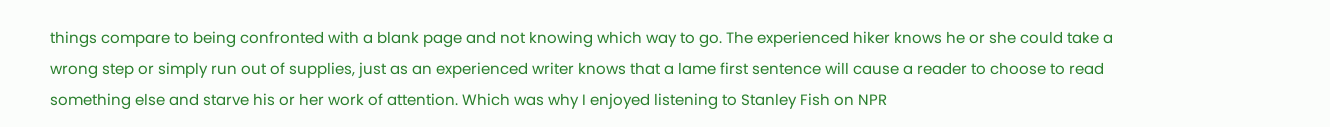things compare to being confronted with a blank page and not knowing which way to go. The experienced hiker knows he or she could take a wrong step or simply run out of supplies, just as an experienced writer knows that a lame first sentence will cause a reader to choose to read something else and starve his or her work of attention. Which was why I enjoyed listening to Stanley Fish on NPR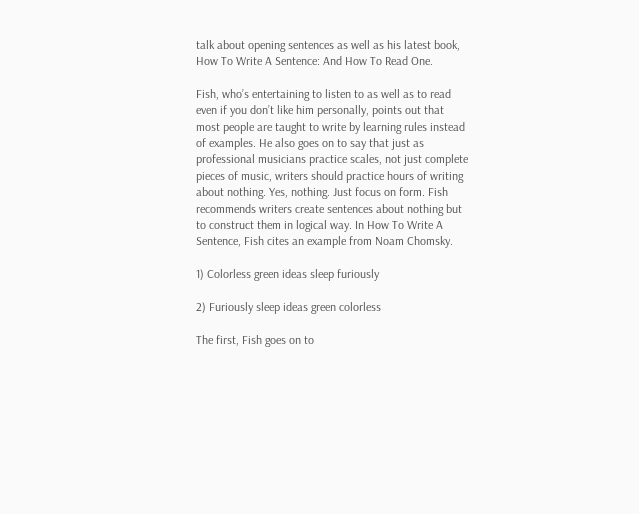talk about opening sentences as well as his latest book, How To Write A Sentence: And How To Read One.

Fish, who’s entertaining to listen to as well as to read even if you don’t like him personally, points out that most people are taught to write by learning rules instead of examples. He also goes on to say that just as professional musicians practice scales, not just complete pieces of music, writers should practice hours of writing about nothing. Yes, nothing. Just focus on form. Fish recommends writers create sentences about nothing but to construct them in logical way. In How To Write A Sentence, Fish cites an example from Noam Chomsky.

1) Colorless green ideas sleep furiously

2) Furiously sleep ideas green colorless

The first, Fish goes on to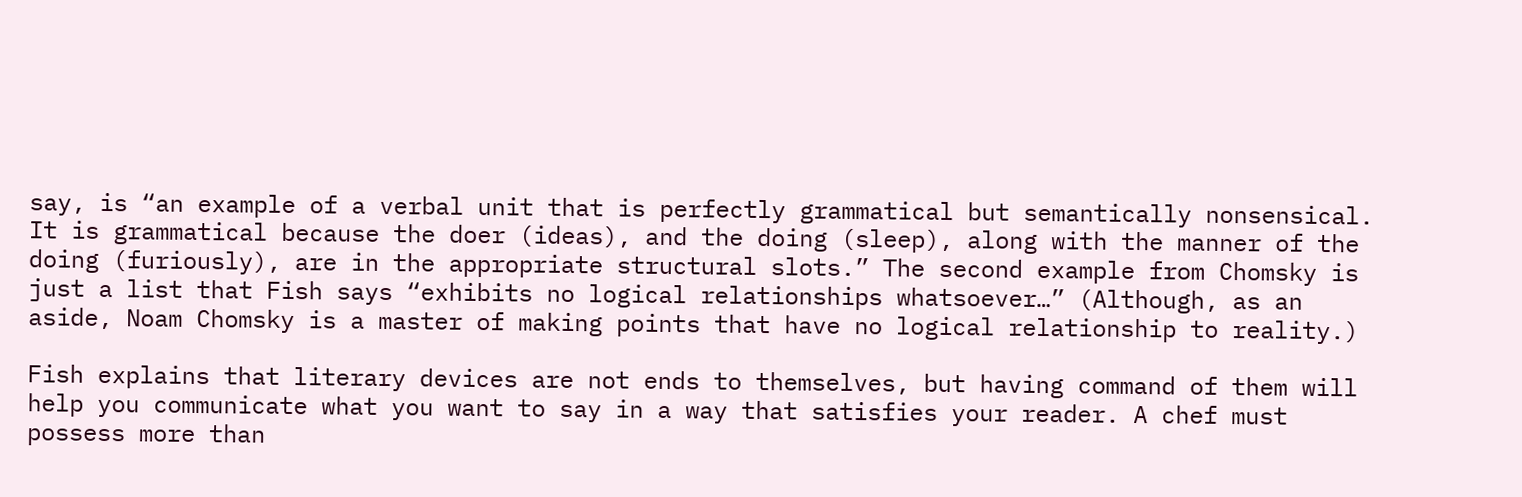say, is “an example of a verbal unit that is perfectly grammatical but semantically nonsensical. It is grammatical because the doer (ideas), and the doing (sleep), along with the manner of the doing (furiously), are in the appropriate structural slots.” The second example from Chomsky is just a list that Fish says “exhibits no logical relationships whatsoever…” (Although, as an aside, Noam Chomsky is a master of making points that have no logical relationship to reality.)

Fish explains that literary devices are not ends to themselves, but having command of them will help you communicate what you want to say in a way that satisfies your reader. A chef must possess more than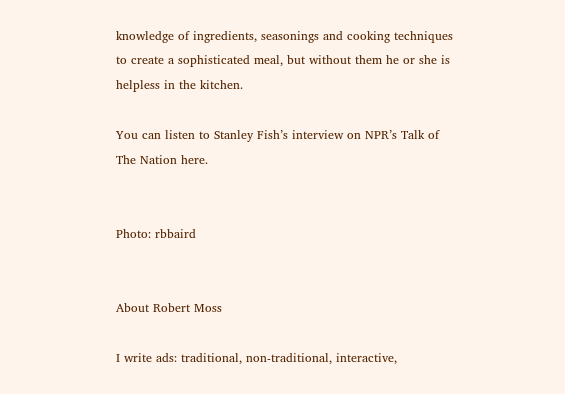knowledge of ingredients, seasonings and cooking techniques to create a sophisticated meal, but without them he or she is helpless in the kitchen.

You can listen to Stanley Fish’s interview on NPR’s Talk of The Nation here.


Photo: rbbaird


About Robert Moss

I write ads: traditional, non-traditional, interactive,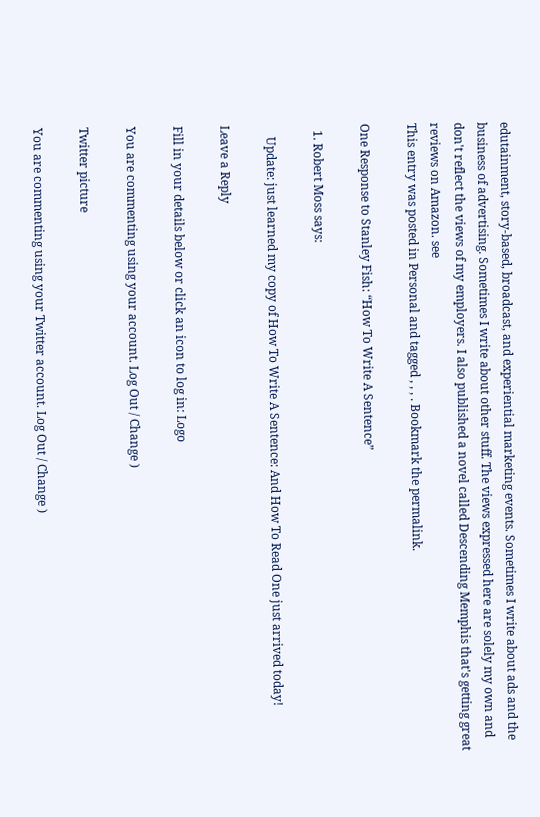edutainment, story-based, broadcast, and experiential marketing events. Sometimes I write about ads and the business of advertising. Sometimes I write about other stuff. The views expressed here are solely my own and don't reflect the views of my employers. I also published a novel called Descending Memphis that's getting great reviews on Amazon. see
This entry was posted in Personal and tagged , , , . Bookmark the permalink.

One Response to Stanley Fish: “How To Write A Sentence”

  1. Robert Moss says:

    Update: just learned my copy of How To Write A Sentence: And How To Read One just arrived today!

Leave a Reply

Fill in your details below or click an icon to log in: Logo

You are commenting using your account. Log Out / Change )

Twitter picture

You are commenting using your Twitter account. Log Out / Change )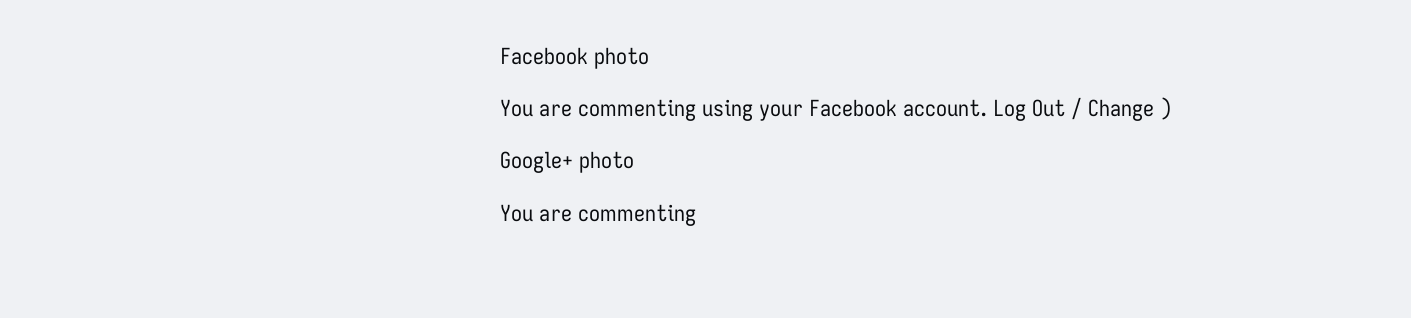Facebook photo

You are commenting using your Facebook account. Log Out / Change )

Google+ photo

You are commenting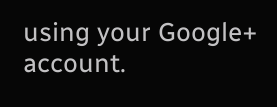using your Google+ account.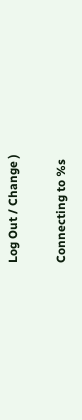Log Out / Change )

Connecting to %s